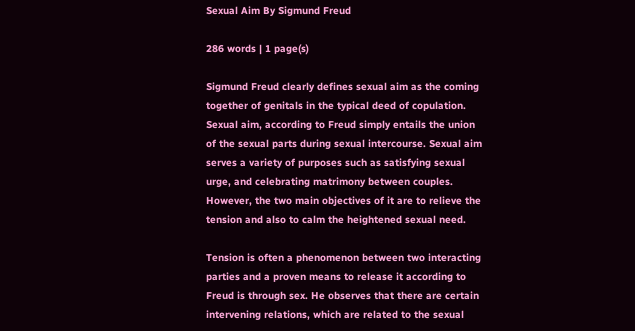Sexual Aim By Sigmund Freud

286 words | 1 page(s)

Sigmund Freud clearly defines sexual aim as the coming together of genitals in the typical deed of copulation. Sexual aim, according to Freud simply entails the union of the sexual parts during sexual intercourse. Sexual aim serves a variety of purposes such as satisfying sexual urge, and celebrating matrimony between couples. However, the two main objectives of it are to relieve the tension and also to calm the heightened sexual need.

Tension is often a phenomenon between two interacting parties and a proven means to release it according to Freud is through sex. He observes that there are certain intervening relations, which are related to the sexual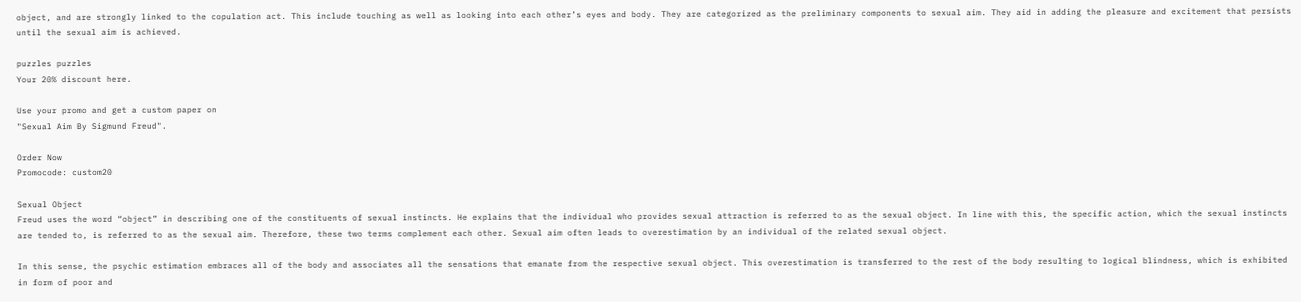object, and are strongly linked to the copulation act. This include touching as well as looking into each other’s eyes and body. They are categorized as the preliminary components to sexual aim. They aid in adding the pleasure and excitement that persists until the sexual aim is achieved.

puzzles puzzles
Your 20% discount here.

Use your promo and get a custom paper on
"Sexual Aim By Sigmund Freud".

Order Now
Promocode: custom20

Sexual Object
Freud uses the word “object” in describing one of the constituents of sexual instincts. He explains that the individual who provides sexual attraction is referred to as the sexual object. In line with this, the specific action, which the sexual instincts are tended to, is referred to as the sexual aim. Therefore, these two terms complement each other. Sexual aim often leads to overestimation by an individual of the related sexual object.

In this sense, the psychic estimation embraces all of the body and associates all the sensations that emanate from the respective sexual object. This overestimation is transferred to the rest of the body resulting to logical blindness, which is exhibited in form of poor and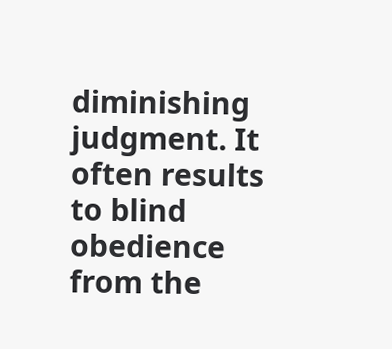diminishing judgment. It often results to blind obedience from the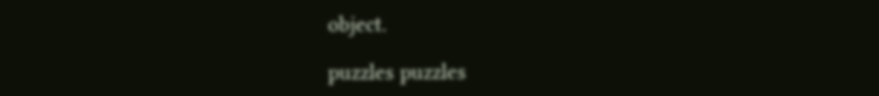object.

puzzles puzzles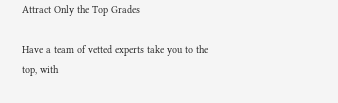Attract Only the Top Grades

Have a team of vetted experts take you to the top, with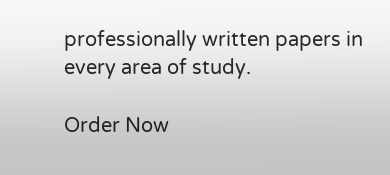professionally written papers in every area of study.

Order Now